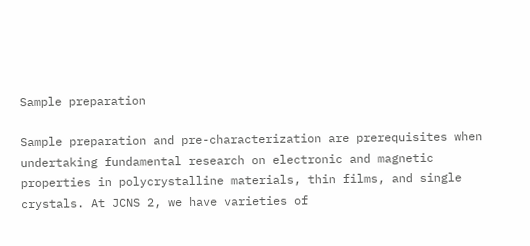Sample preparation

Sample preparation and pre-characterization are prerequisites when undertaking fundamental research on electronic and magnetic properties in polycrystalline materials, thin films, and single crystals. At JCNS 2, we have varieties of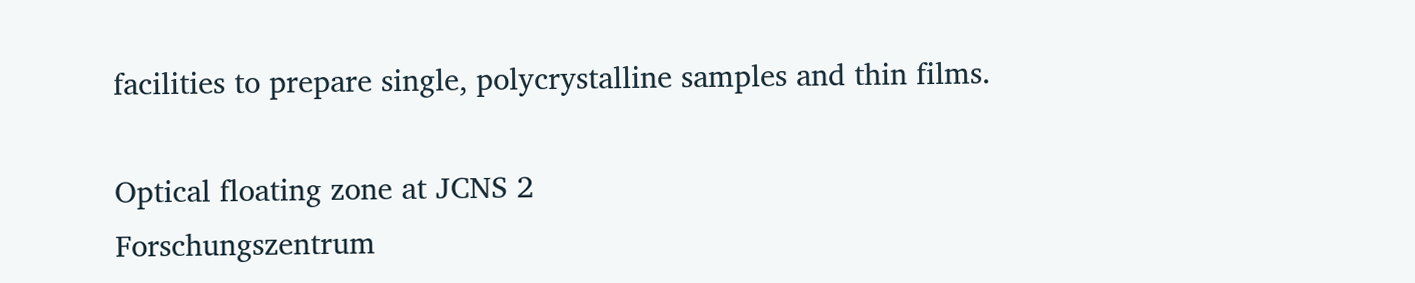facilities to prepare single, polycrystalline samples and thin films.

Optical floating zone at JCNS 2
Forschungszentrum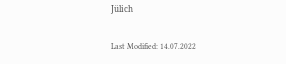Jülich


Last Modified: 14.07.2022